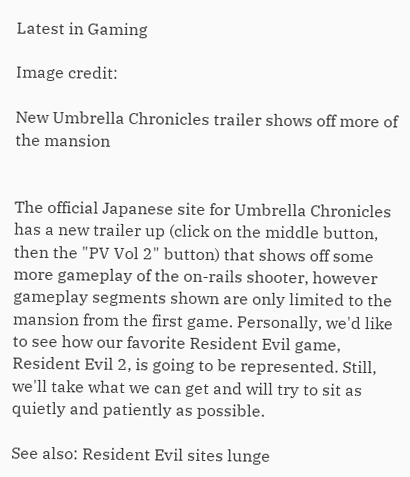Latest in Gaming

Image credit:

New Umbrella Chronicles trailer shows off more of the mansion


The official Japanese site for Umbrella Chronicles has a new trailer up (click on the middle button, then the "PV Vol 2" button) that shows off some more gameplay of the on-rails shooter, however gameplay segments shown are only limited to the mansion from the first game. Personally, we'd like to see how our favorite Resident Evil game, Resident Evil 2, is going to be represented. Still, we'll take what we can get and will try to sit as quietly and patiently as possible.

See also: Resident Evil sites lunge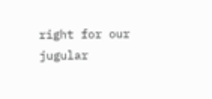right for our jugular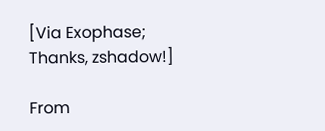[Via Exophase; Thanks, zshadow!]

From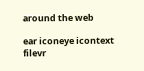around the web

ear iconeye icontext filevr